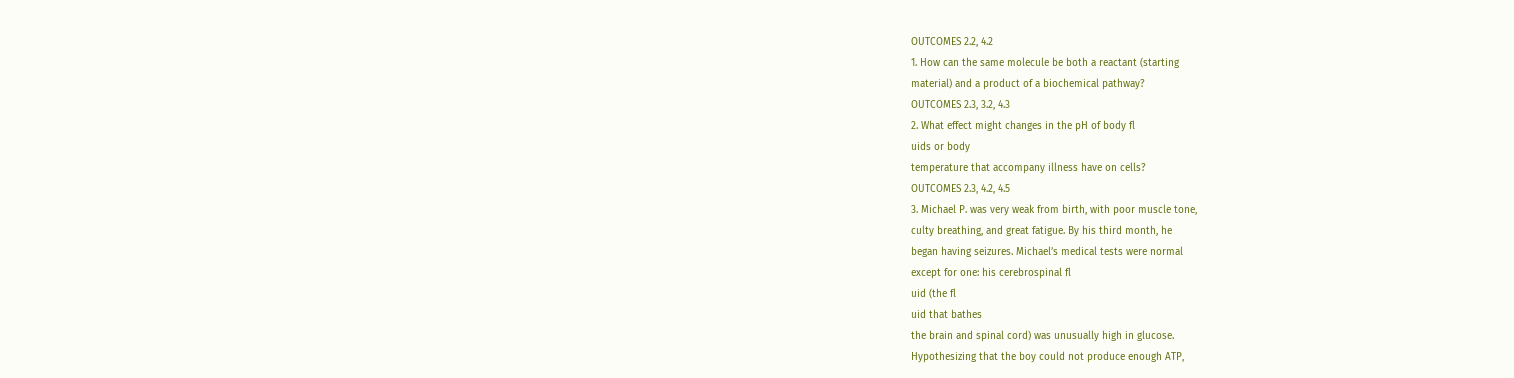OUTCOMES 2.2, 4.2
1. How can the same molecule be both a reactant (starting
material) and a product of a biochemical pathway?
OUTCOMES 2.3, 3.2, 4.3
2. What effect might changes in the pH of body fl
uids or body
temperature that accompany illness have on cells?
OUTCOMES 2.3, 4.2, 4.5
3. Michael P. was very weak from birth, with poor muscle tone,
culty breathing, and great fatigue. By his third month, he
began having seizures. Michael’s medical tests were normal
except for one: his cerebrospinal fl
uid (the fl
uid that bathes
the brain and spinal cord) was unusually high in glucose.
Hypothesizing that the boy could not produce enough ATP,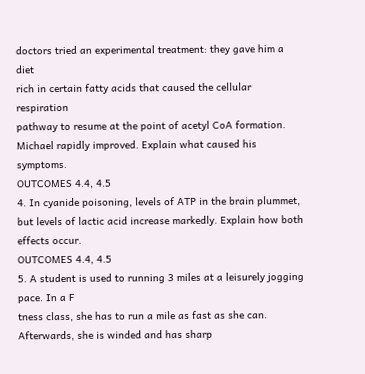doctors tried an experimental treatment: they gave him a diet
rich in certain fatty acids that caused the cellular respiration
pathway to resume at the point of acetyl CoA formation.
Michael rapidly improved. Explain what caused his symptoms.
OUTCOMES 4.4, 4.5
4. In cyanide poisoning, levels of ATP in the brain plummet,
but levels of lactic acid increase markedly. Explain how both
effects occur.
OUTCOMES 4.4, 4.5
5. A student is used to running 3 miles at a leisurely jogging
pace. In a F
tness class, she has to run a mile as fast as she can.
Afterwards, she is winded and has sharp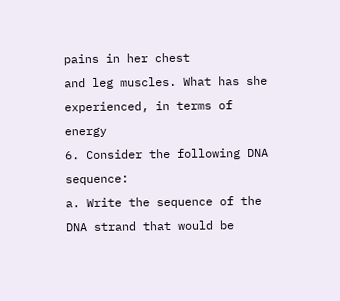pains in her chest
and leg muscles. What has she experienced, in terms of energy
6. Consider the following DNA sequence:
a. Write the sequence of the DNA strand that would be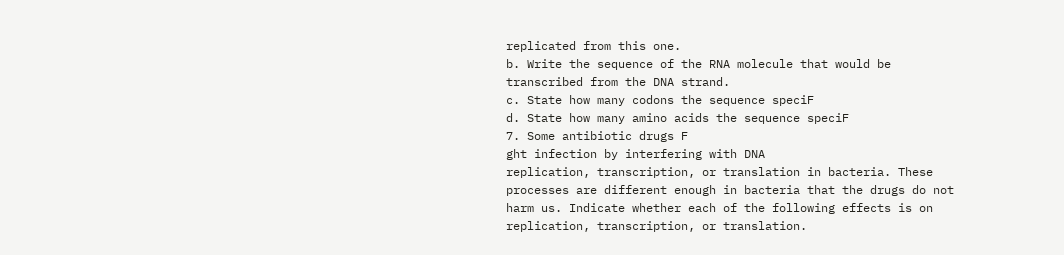replicated from this one.
b. Write the sequence of the RNA molecule that would be
transcribed from the DNA strand.
c. State how many codons the sequence speciF
d. State how many amino acids the sequence speciF
7. Some antibiotic drugs F
ght infection by interfering with DNA
replication, transcription, or translation in bacteria. These
processes are different enough in bacteria that the drugs do not
harm us. Indicate whether each of the following effects is on
replication, transcription, or translation.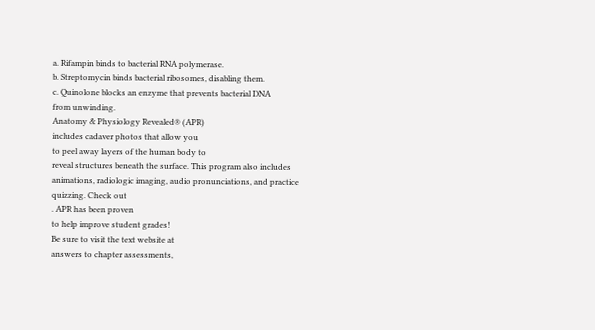a. Rifampin binds to bacterial RNA polymerase.
b. Streptomycin binds bacterial ribosomes, disabling them.
c. Quinolone blocks an enzyme that prevents bacterial DNA
from unwinding.
Anatomy & Physiology Revealed® (APR)
includes cadaver photos that allow you
to peel away layers of the human body to
reveal structures beneath the surface. This program also includes
animations, radiologic imaging, audio pronunciations, and practice
quizzing. Check out
. APR has been proven
to help improve student grades!
Be sure to visit the text website at
answers to chapter assessments,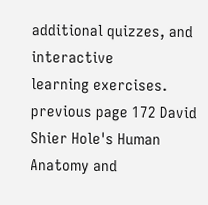additional quizzes, and interactive
learning exercises.
previous page 172 David Shier Hole's Human Anatomy and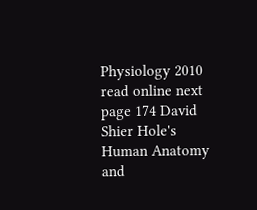Physiology 2010 read online next page 174 David Shier Hole's Human Anatomy and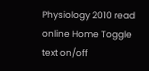Physiology 2010 read online Home Toggle text on/off